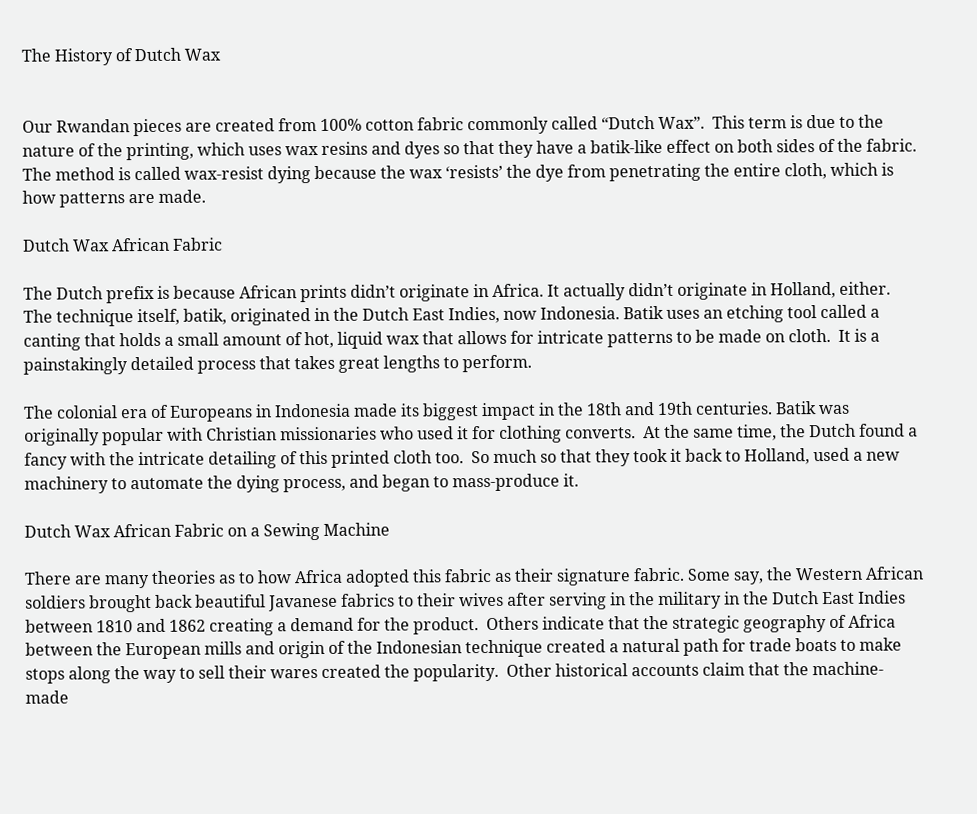The History of Dutch Wax


Our Rwandan pieces are created from 100% cotton fabric commonly called “Dutch Wax”.  This term is due to the nature of the printing, which uses wax resins and dyes so that they have a batik-like effect on both sides of the fabric. The method is called wax-resist dying because the wax ‘resists’ the dye from penetrating the entire cloth, which is how patterns are made.

Dutch Wax African Fabric

The Dutch prefix is because African prints didn’t originate in Africa. It actually didn’t originate in Holland, either. The technique itself, batik, originated in the Dutch East Indies, now Indonesia. Batik uses an etching tool called a canting that holds a small amount of hot, liquid wax that allows for intricate patterns to be made on cloth.  It is a painstakingly detailed process that takes great lengths to perform.

The colonial era of Europeans in Indonesia made its biggest impact in the 18th and 19th centuries. Batik was originally popular with Christian missionaries who used it for clothing converts.  At the same time, the Dutch found a fancy with the intricate detailing of this printed cloth too.  So much so that they took it back to Holland, used a new machinery to automate the dying process, and began to mass-produce it.

Dutch Wax African Fabric on a Sewing Machine

There are many theories as to how Africa adopted this fabric as their signature fabric. Some say, the Western African soldiers brought back beautiful Javanese fabrics to their wives after serving in the military in the Dutch East Indies between 1810 and 1862 creating a demand for the product.  Others indicate that the strategic geography of Africa between the European mills and origin of the Indonesian technique created a natural path for trade boats to make stops along the way to sell their wares created the popularity.  Other historical accounts claim that the machine-made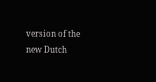version of the new Dutch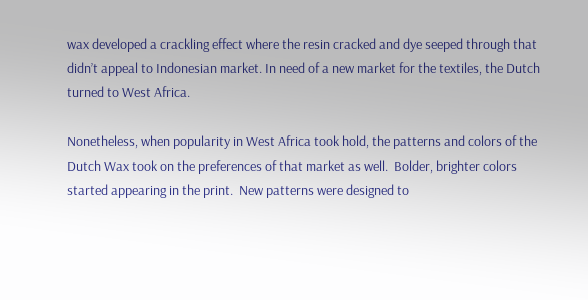wax developed a crackling effect where the resin cracked and dye seeped through that didn’t appeal to Indonesian market. In need of a new market for the textiles, the Dutch turned to West Africa.

Nonetheless, when popularity in West Africa took hold, the patterns and colors of the Dutch Wax took on the preferences of that market as well.  Bolder, brighter colors started appearing in the print.  New patterns were designed to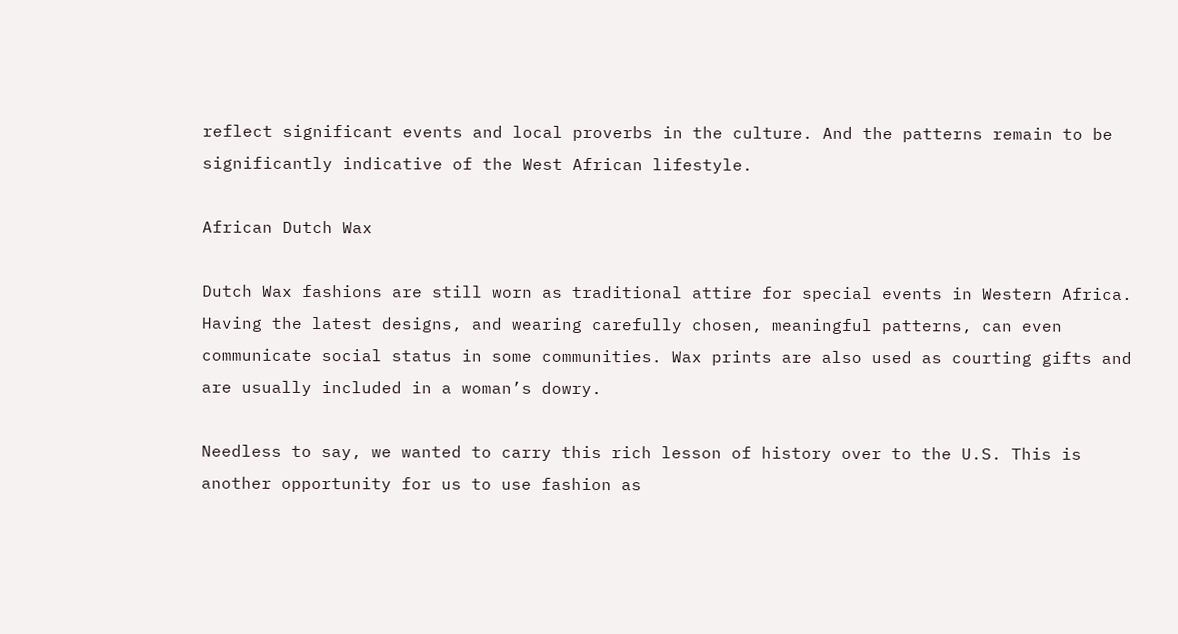reflect significant events and local proverbs in the culture. And the patterns remain to be significantly indicative of the West African lifestyle.

African Dutch Wax

Dutch Wax fashions are still worn as traditional attire for special events in Western Africa. Having the latest designs, and wearing carefully chosen, meaningful patterns, can even communicate social status in some communities. Wax prints are also used as courting gifts and are usually included in a woman’s dowry.

Needless to say, we wanted to carry this rich lesson of history over to the U.S. This is another opportunity for us to use fashion as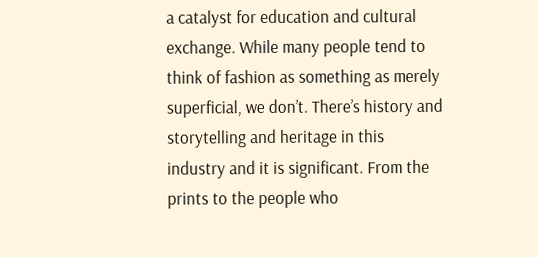a catalyst for education and cultural exchange. While many people tend to think of fashion as something as merely superficial, we don’t. There’s history and storytelling and heritage in this industry and it is significant. From the prints to the people who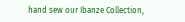hand sew our Ibanze Collection,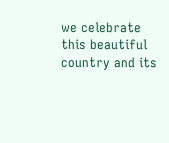we celebrate this beautiful country and its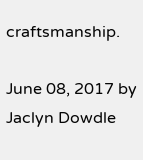craftsmanship.

June 08, 2017 by Jaclyn Dowdle